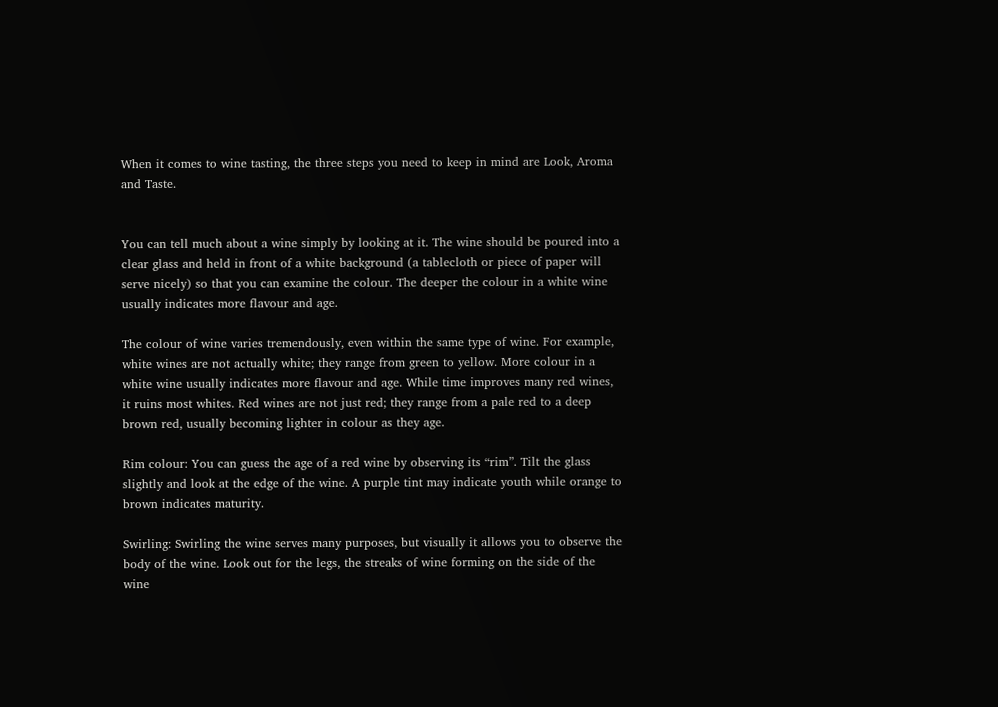When it comes to wine tasting, the three steps you need to keep in mind are Look, Aroma and Taste.


You can tell much about a wine simply by looking at it. The wine should be poured into a clear glass and held in front of a white background (a tablecloth or piece of paper will serve nicely) so that you can examine the colour. The deeper the colour in a white wine usually indicates more flavour and age.

The colour of wine varies tremendously, even within the same type of wine. For example, white wines are not actually white; they range from green to yellow. More colour in a white wine usually indicates more flavour and age. While time improves many red wines, it ruins most whites. Red wines are not just red; they range from a pale red to a deep brown red, usually becoming lighter in colour as they age.

Rim colour: You can guess the age of a red wine by observing its “rim”. Tilt the glass slightly and look at the edge of the wine. A purple tint may indicate youth while orange to brown indicates maturity.

Swirling: Swirling the wine serves many purposes, but visually it allows you to observe the body of the wine. Look out for the legs, the streaks of wine forming on the side of the wine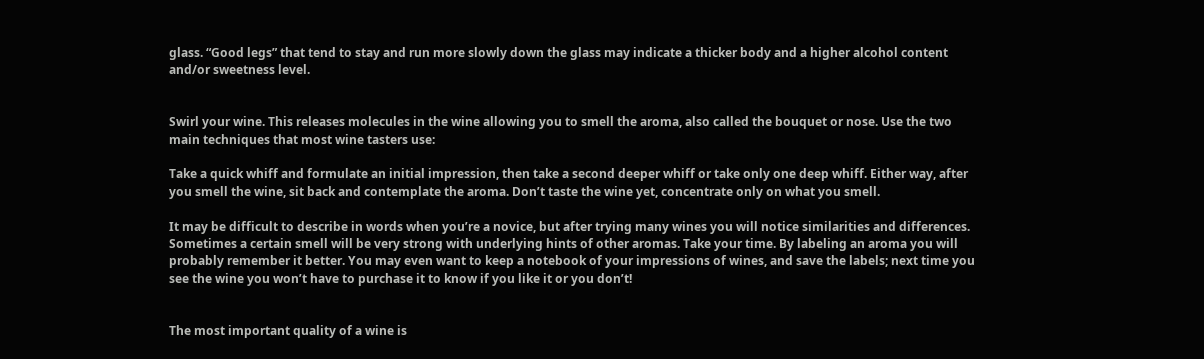glass. “Good legs” that tend to stay and run more slowly down the glass may indicate a thicker body and a higher alcohol content and/or sweetness level.


Swirl your wine. This releases molecules in the wine allowing you to smell the aroma, also called the bouquet or nose. Use the two main techniques that most wine tasters use:

Take a quick whiff and formulate an initial impression, then take a second deeper whiff or take only one deep whiff. Either way, after you smell the wine, sit back and contemplate the aroma. Don’t taste the wine yet, concentrate only on what you smell.

It may be difficult to describe in words when you’re a novice, but after trying many wines you will notice similarities and differences. Sometimes a certain smell will be very strong with underlying hints of other aromas. Take your time. By labeling an aroma you will probably remember it better. You may even want to keep a notebook of your impressions of wines, and save the labels; next time you see the wine you won’t have to purchase it to know if you like it or you don’t!


The most important quality of a wine is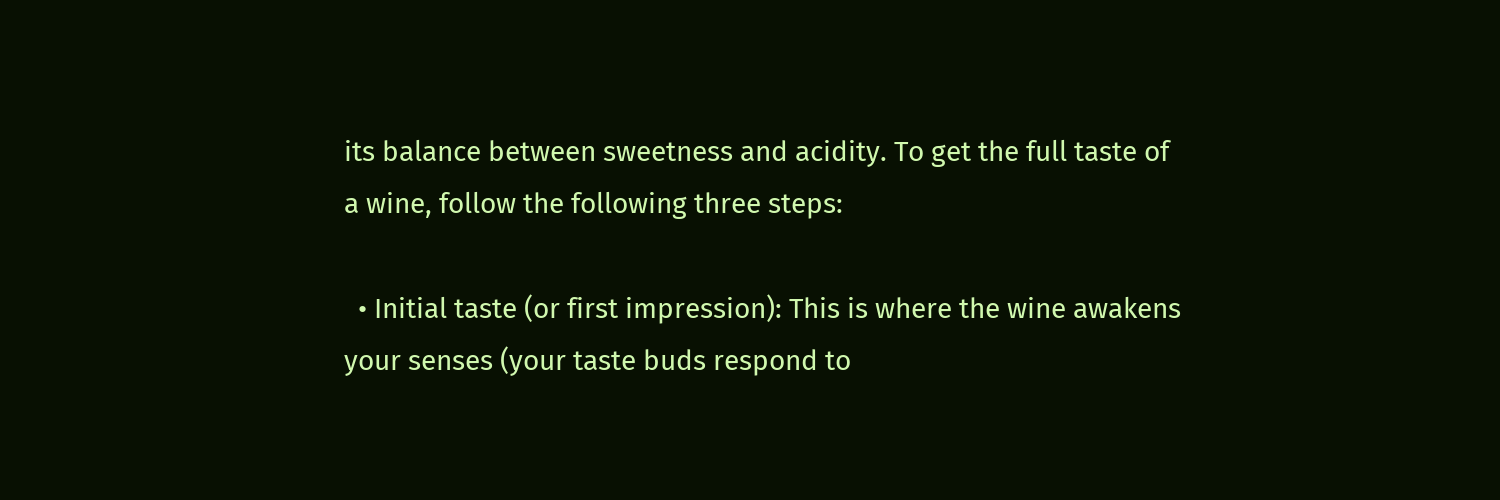its balance between sweetness and acidity. To get the full taste of a wine, follow the following three steps:

  • Initial taste (or first impression): This is where the wine awakens your senses (your taste buds respond to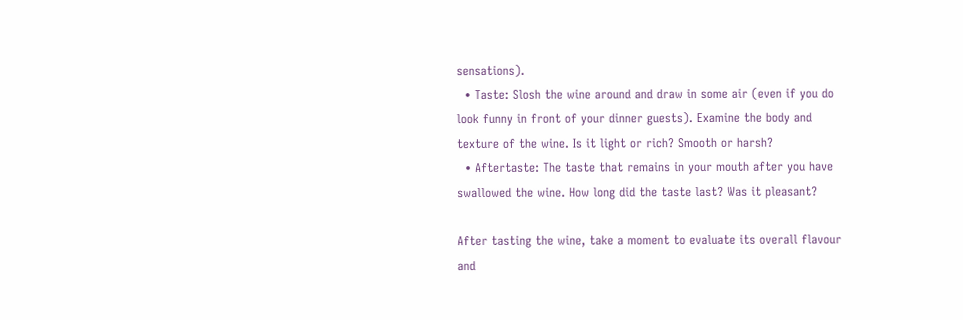sensations).
  • Taste: Slosh the wine around and draw in some air (even if you do look funny in front of your dinner guests). Examine the body and texture of the wine. Is it light or rich? Smooth or harsh?
  • Aftertaste: The taste that remains in your mouth after you have swallowed the wine. How long did the taste last? Was it pleasant?

After tasting the wine, take a moment to evaluate its overall flavour and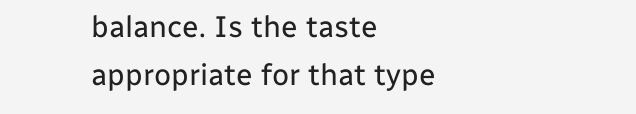balance. Is the taste appropriate for that type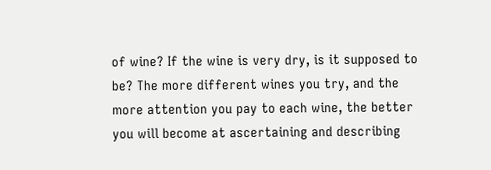of wine? If the wine is very dry, is it supposed to be? The more different wines you try, and the more attention you pay to each wine, the better you will become at ascertaining and describing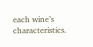each wine’s characteristics.